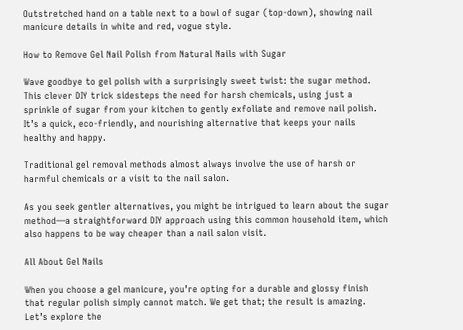Outstretched hand on a table next to a bowl of sugar (top-down), showing nail manicure details in white and red, vogue style.

How to Remove Gel Nail Polish from Natural Nails with Sugar

Wave goodbye to gel polish with a surprisingly sweet twist: the sugar method. This clever DIY trick sidesteps the need for harsh chemicals, using just a sprinkle of sugar from your kitchen to gently exfoliate and remove nail polish. It’s a quick, eco-friendly, and nourishing alternative that keeps your nails healthy and happy.

Traditional gel removal methods almost always involve the use of harsh or harmful chemicals or a visit to the nail salon.

As you seek gentler alternatives, you might be intrigued to learn about the sugar method—a straightforward DIY approach using this common household item, which also happens to be way cheaper than a nail salon visit.

All About Gel Nails

When you choose a gel manicure, you’re opting for a durable and glossy finish that regular polish simply cannot match. We get that; the result is amazing. Let’s explore the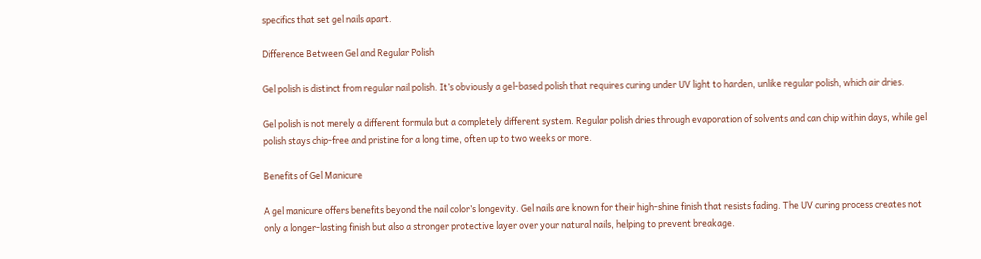specifics that set gel nails apart.

Difference Between Gel and Regular Polish

Gel polish is distinct from regular nail polish. It’s obviously a gel-based polish that requires curing under UV light to harden, unlike regular polish, which air dries.

Gel polish is not merely a different formula but a completely different system. Regular polish dries through evaporation of solvents and can chip within days, while gel polish stays chip-free and pristine for a long time, often up to two weeks or more.

Benefits of Gel Manicure

A gel manicure offers benefits beyond the nail color’s longevity. Gel nails are known for their high-shine finish that resists fading. The UV curing process creates not only a longer-lasting finish but also a stronger protective layer over your natural nails, helping to prevent breakage.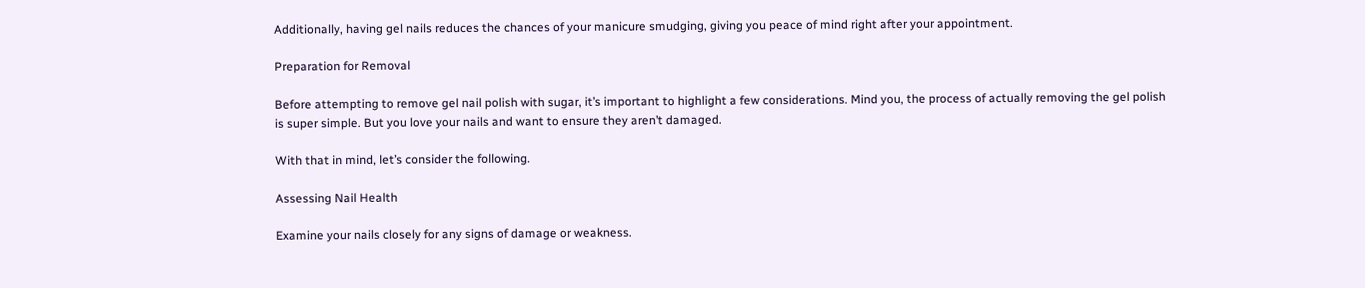Additionally, having gel nails reduces the chances of your manicure smudging, giving you peace of mind right after your appointment.

Preparation for Removal

Before attempting to remove gel nail polish with sugar, it’s important to highlight a few considerations. Mind you, the process of actually removing the gel polish is super simple. But you love your nails and want to ensure they aren’t damaged.

With that in mind, let’s consider the following.

Assessing Nail Health

Examine your nails closely for any signs of damage or weakness.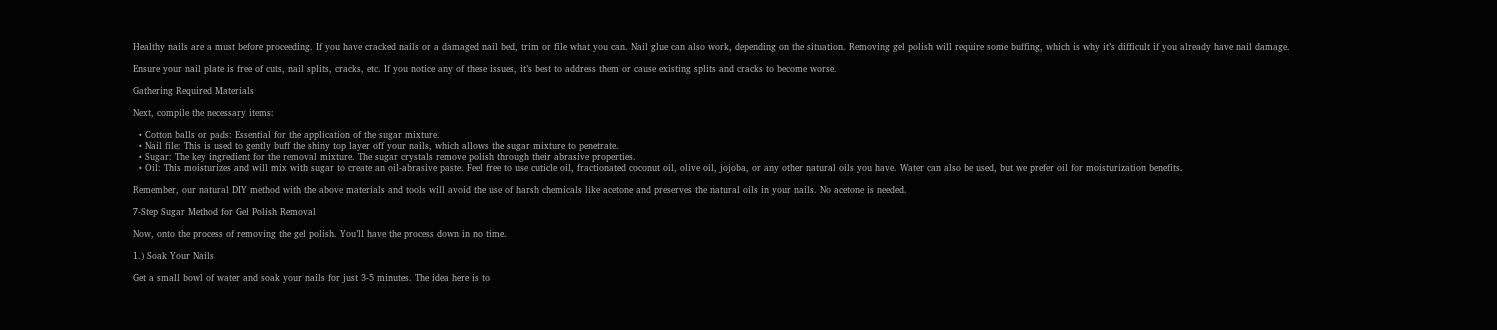Healthy nails are a must before proceeding. If you have cracked nails or a damaged nail bed, trim or file what you can. Nail glue can also work, depending on the situation. Removing gel polish will require some buffing, which is why it’s difficult if you already have nail damage.

Ensure your nail plate is free of cuts, nail splits, cracks, etc. If you notice any of these issues, it’s best to address them or cause existing splits and cracks to become worse.

Gathering Required Materials

Next, compile the necessary items:

  • Cotton balls or pads: Essential for the application of the sugar mixture.
  • Nail file: This is used to gently buff the shiny top layer off your nails, which allows the sugar mixture to penetrate.
  • Sugar: The key ingredient for the removal mixture. The sugar crystals remove polish through their abrasive properties.
  • Oil: This moisturizes and will mix with sugar to create an oil-abrasive paste. Feel free to use cuticle oil, fractionated coconut oil, olive oil, jojoba, or any other natural oils you have. Water can also be used, but we prefer oil for moisturization benefits.

Remember, our natural DIY method with the above materials and tools will avoid the use of harsh chemicals like acetone and preserves the natural oils in your nails. No acetone is needed.

7-Step Sugar Method for Gel Polish Removal

Now, onto the process of removing the gel polish. You’ll have the process down in no time.

1.) Soak Your Nails

Get a small bowl of water and soak your nails for just 3-5 minutes. The idea here is to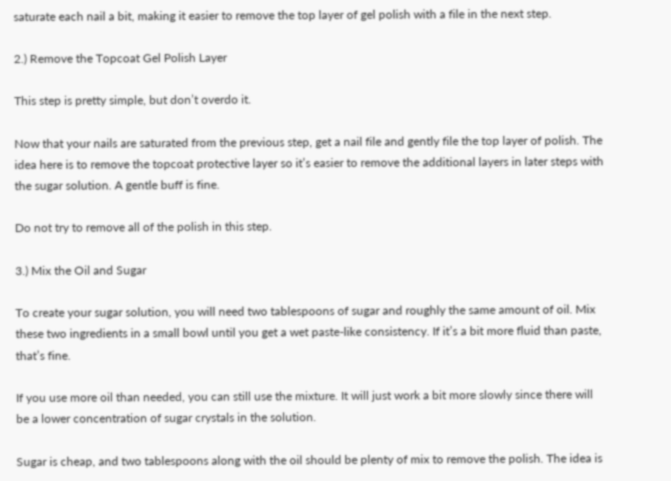saturate each nail a bit, making it easier to remove the top layer of gel polish with a file in the next step.

2.) Remove the Topcoat Gel Polish Layer

This step is pretty simple, but don’t overdo it.

Now that your nails are saturated from the previous step, get a nail file and gently file the top layer of polish. The idea here is to remove the topcoat protective layer so it’s easier to remove the additional layers in later steps with the sugar solution. A gentle buff is fine.

Do not try to remove all of the polish in this step.

3.) Mix the Oil and Sugar

To create your sugar solution, you will need two tablespoons of sugar and roughly the same amount of oil. Mix these two ingredients in a small bowl until you get a wet paste-like consistency. If it’s a bit more fluid than paste, that’s fine.

If you use more oil than needed, you can still use the mixture. It will just work a bit more slowly since there will be a lower concentration of sugar crystals in the solution.

Sugar is cheap, and two tablespoons along with the oil should be plenty of mix to remove the polish. The idea is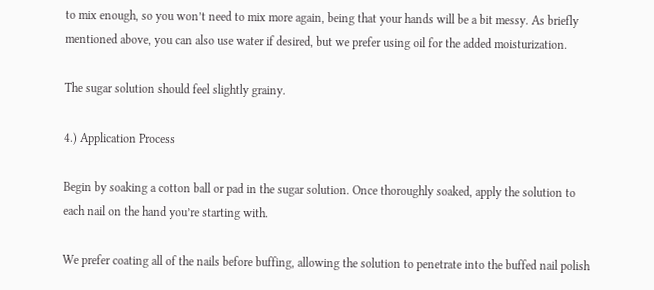to mix enough, so you won’t need to mix more again, being that your hands will be a bit messy. As briefly mentioned above, you can also use water if desired, but we prefer using oil for the added moisturization.

The sugar solution should feel slightly grainy.

4.) Application Process

Begin by soaking a cotton ball or pad in the sugar solution. Once thoroughly soaked, apply the solution to each nail on the hand you’re starting with.

We prefer coating all of the nails before buffing, allowing the solution to penetrate into the buffed nail polish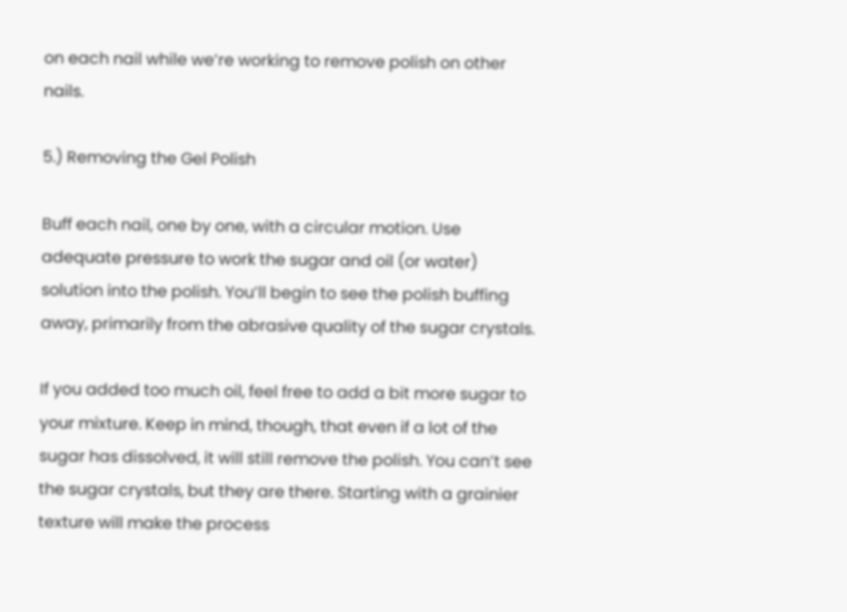on each nail while we’re working to remove polish on other nails.

5.) Removing the Gel Polish

Buff each nail, one by one, with a circular motion. Use adequate pressure to work the sugar and oil (or water) solution into the polish. You’ll begin to see the polish buffing away, primarily from the abrasive quality of the sugar crystals.

If you added too much oil, feel free to add a bit more sugar to your mixture. Keep in mind, though, that even if a lot of the sugar has dissolved, it will still remove the polish. You can’t see the sugar crystals, but they are there. Starting with a grainier texture will make the process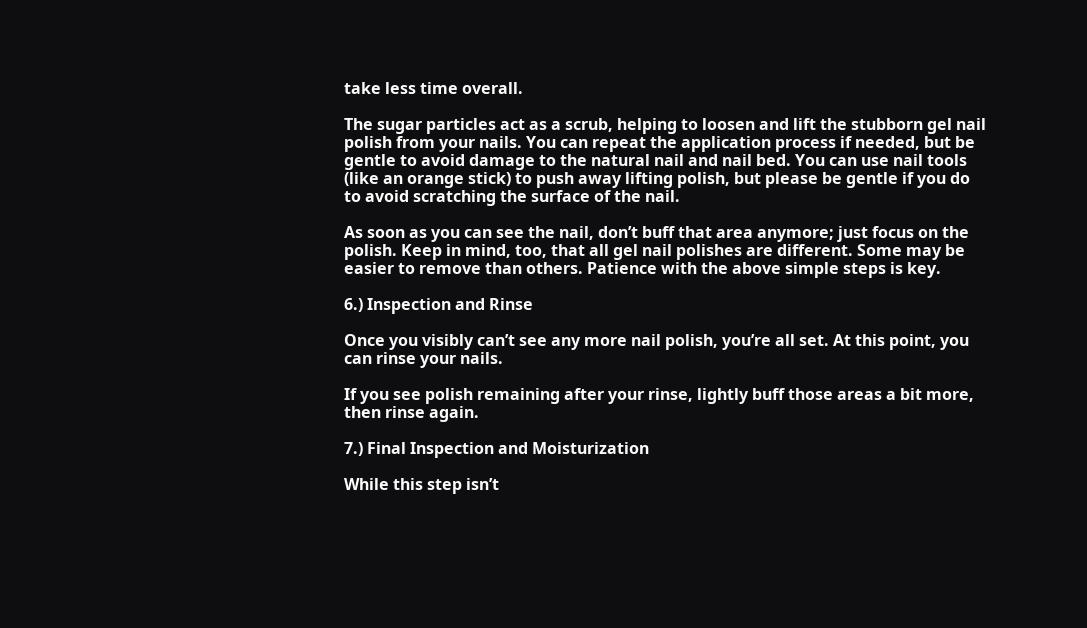take less time overall.

The sugar particles act as a scrub, helping to loosen and lift the stubborn gel nail polish from your nails. You can repeat the application process if needed, but be gentle to avoid damage to the natural nail and nail bed. You can use nail tools (like an orange stick) to push away lifting polish, but please be gentle if you do to avoid scratching the surface of the nail.

As soon as you can see the nail, don’t buff that area anymore; just focus on the polish. Keep in mind, too, that all gel nail polishes are different. Some may be easier to remove than others. Patience with the above simple steps is key.

6.) Inspection and Rinse

Once you visibly can’t see any more nail polish, you’re all set. At this point, you can rinse your nails.

If you see polish remaining after your rinse, lightly buff those areas a bit more, then rinse again.

7.) Final Inspection and Moisturization

While this step isn’t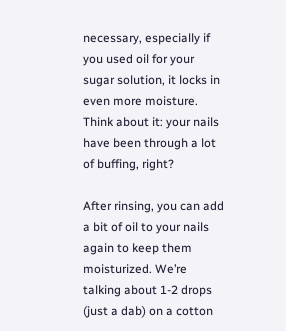necessary, especially if you used oil for your sugar solution, it locks in even more moisture. Think about it: your nails have been through a lot of buffing, right?

After rinsing, you can add a bit of oil to your nails again to keep them moisturized. We’re talking about 1-2 drops (just a dab) on a cotton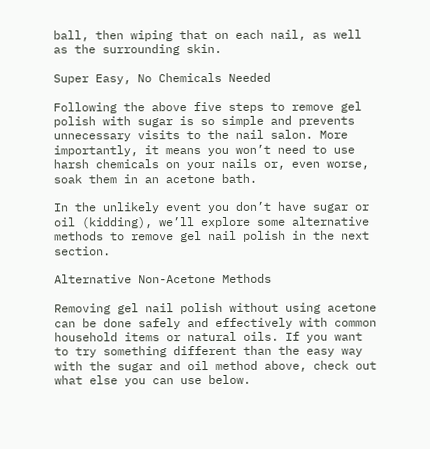ball, then wiping that on each nail, as well as the surrounding skin.

Super Easy, No Chemicals Needed

Following the above five steps to remove gel polish with sugar is so simple and prevents unnecessary visits to the nail salon. More importantly, it means you won’t need to use harsh chemicals on your nails or, even worse, soak them in an acetone bath.

In the unlikely event you don’t have sugar or oil (kidding), we’ll explore some alternative methods to remove gel nail polish in the next section.

Alternative Non-Acetone Methods

Removing gel nail polish without using acetone can be done safely and effectively with common household items or natural oils. If you want to try something different than the easy way with the sugar and oil method above, check out what else you can use below.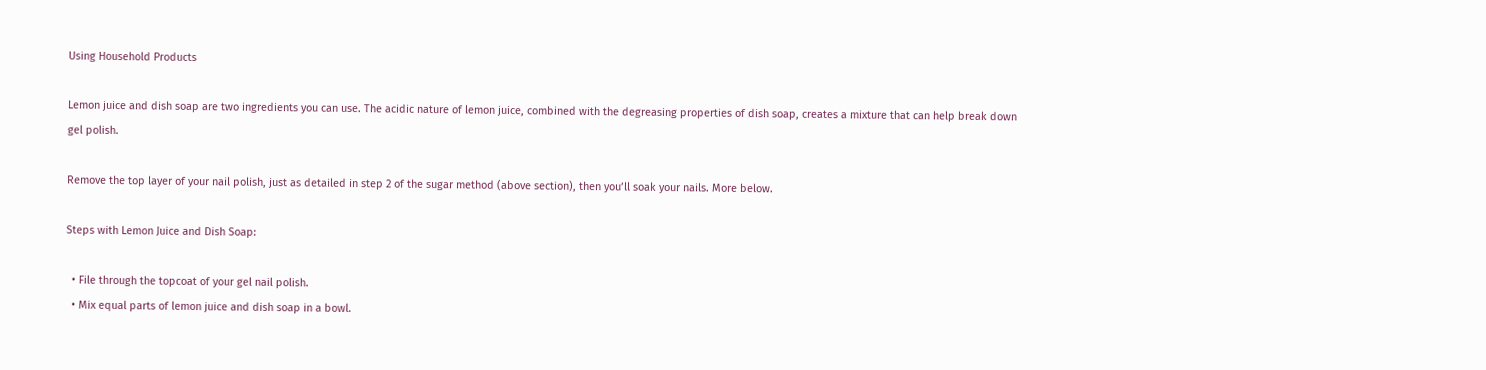Using Household Products

Lemon juice and dish soap are two ingredients you can use. The acidic nature of lemon juice, combined with the degreasing properties of dish soap, creates a mixture that can help break down gel polish.

Remove the top layer of your nail polish, just as detailed in step 2 of the sugar method (above section), then you’ll soak your nails. More below.

Steps with Lemon Juice and Dish Soap:

  • File through the topcoat of your gel nail polish.
  • Mix equal parts of lemon juice and dish soap in a bowl.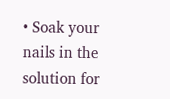• Soak your nails in the solution for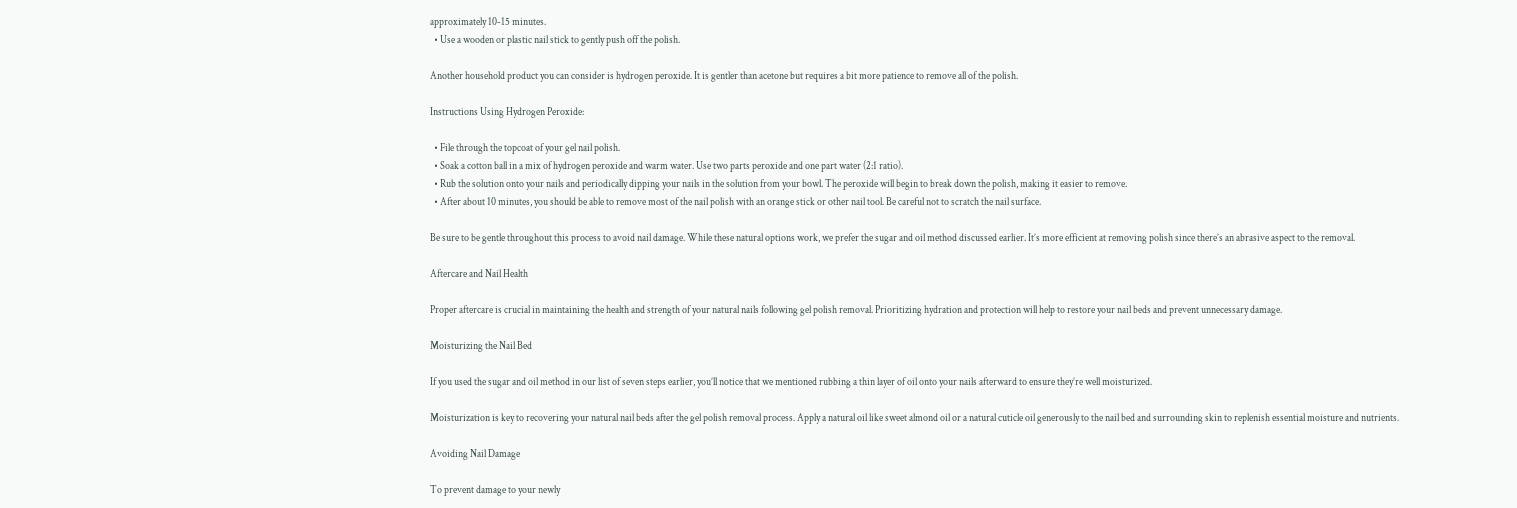approximately 10-15 minutes.
  • Use a wooden or plastic nail stick to gently push off the polish.

Another household product you can consider is hydrogen peroxide. It is gentler than acetone but requires a bit more patience to remove all of the polish.

Instructions Using Hydrogen Peroxide:

  • File through the topcoat of your gel nail polish.
  • Soak a cotton ball in a mix of hydrogen peroxide and warm water. Use two parts peroxide and one part water (2:1 ratio).
  • Rub the solution onto your nails and periodically dipping your nails in the solution from your bowl. The peroxide will begin to break down the polish, making it easier to remove.
  • After about 10 minutes, you should be able to remove most of the nail polish with an orange stick or other nail tool. Be careful not to scratch the nail surface.

Be sure to be gentle throughout this process to avoid nail damage. While these natural options work, we prefer the sugar and oil method discussed earlier. It’s more efficient at removing polish since there’s an abrasive aspect to the removal.

Aftercare and Nail Health

Proper aftercare is crucial in maintaining the health and strength of your natural nails following gel polish removal. Prioritizing hydration and protection will help to restore your nail beds and prevent unnecessary damage.

Moisturizing the Nail Bed

If you used the sugar and oil method in our list of seven steps earlier, you’ll notice that we mentioned rubbing a thin layer of oil onto your nails afterward to ensure they’re well moisturized.

Moisturization is key to recovering your natural nail beds after the gel polish removal process. Apply a natural oil like sweet almond oil or a natural cuticle oil generously to the nail bed and surrounding skin to replenish essential moisture and nutrients.

Avoiding Nail Damage

To prevent damage to your newly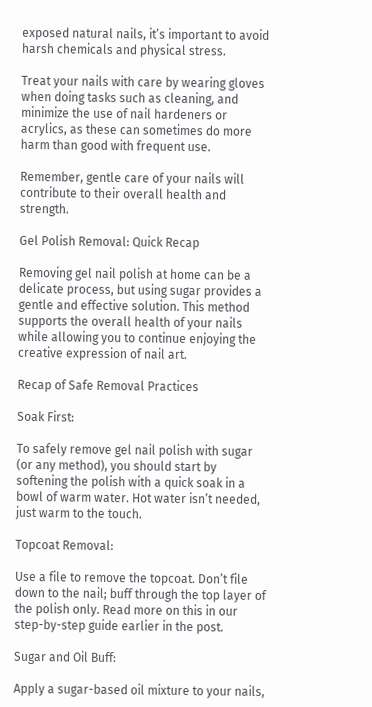exposed natural nails, it’s important to avoid harsh chemicals and physical stress.

Treat your nails with care by wearing gloves when doing tasks such as cleaning, and minimize the use of nail hardeners or acrylics, as these can sometimes do more harm than good with frequent use.

Remember, gentle care of your nails will contribute to their overall health and strength.

Gel Polish Removal: Quick Recap

Removing gel nail polish at home can be a delicate process, but using sugar provides a gentle and effective solution. This method supports the overall health of your nails while allowing you to continue enjoying the creative expression of nail art.

Recap of Safe Removal Practices

Soak First:

To safely remove gel nail polish with sugar (or any method), you should start by softening the polish with a quick soak in a bowl of warm water. Hot water isn’t needed, just warm to the touch.

Topcoat Removal:

Use a file to remove the topcoat. Don’t file down to the nail; buff through the top layer of the polish only. Read more on this in our step-by-step guide earlier in the post.

Sugar and Oil Buff:

Apply a sugar-based oil mixture to your nails,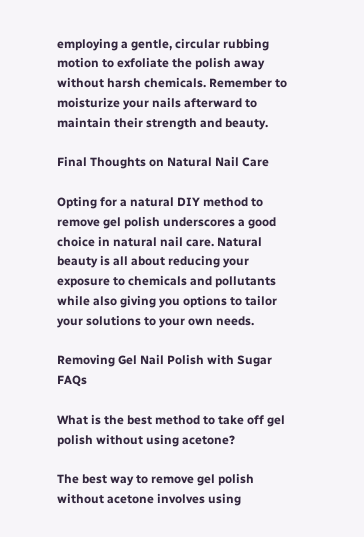employing a gentle, circular rubbing motion to exfoliate the polish away without harsh chemicals. Remember to moisturize your nails afterward to maintain their strength and beauty.

Final Thoughts on Natural Nail Care

Opting for a natural DIY method to remove gel polish underscores a good choice in natural nail care. Natural beauty is all about reducing your exposure to chemicals and pollutants while also giving you options to tailor your solutions to your own needs.

Removing Gel Nail Polish with Sugar FAQs

What is the best method to take off gel polish without using acetone?

The best way to remove gel polish without acetone involves using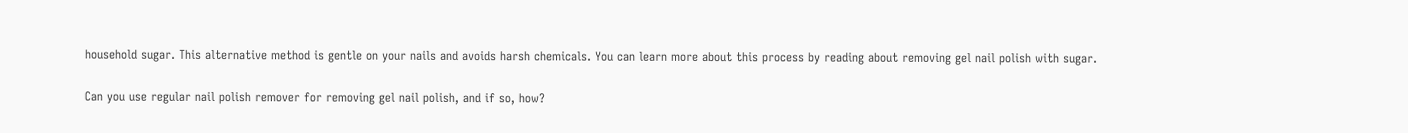household sugar. This alternative method is gentle on your nails and avoids harsh chemicals. You can learn more about this process by reading about removing gel nail polish with sugar.

Can you use regular nail polish remover for removing gel nail polish, and if so, how?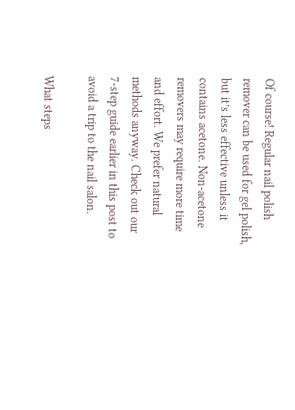Of course! Regular nail polish remover can be used for gel polish, but it’s less effective unless it contains acetone. Non-acetone removers may require more time and effort. We prefer natural methods anyway. Check out our 7-step guide earlier in this post to avoid a trip to the nail salon.

What steps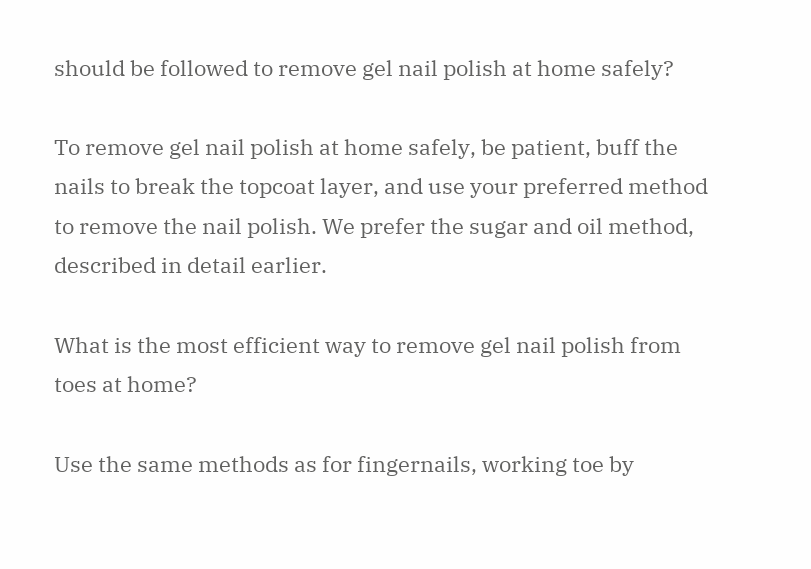should be followed to remove gel nail polish at home safely?

To remove gel nail polish at home safely, be patient, buff the nails to break the topcoat layer, and use your preferred method to remove the nail polish. We prefer the sugar and oil method, described in detail earlier.

What is the most efficient way to remove gel nail polish from toes at home?

Use the same methods as for fingernails, working toe by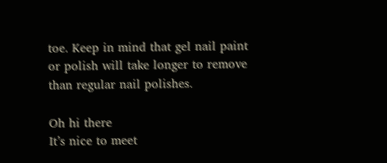toe. Keep in mind that gel nail paint or polish will take longer to remove than regular nail polishes.

Oh hi there
It’s nice to meet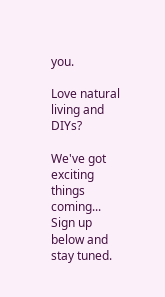you.

Love natural living and DIYs?

We've got exciting things coming... Sign up below and stay tuned.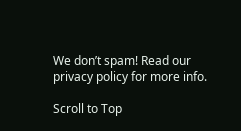We don’t spam! Read our privacy policy for more info.

Scroll to Top